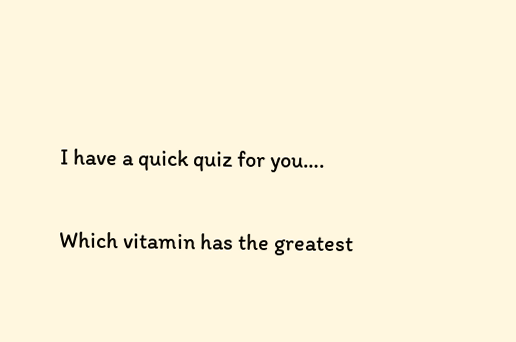I have a quick quiz for you….

Which vitamin has the greatest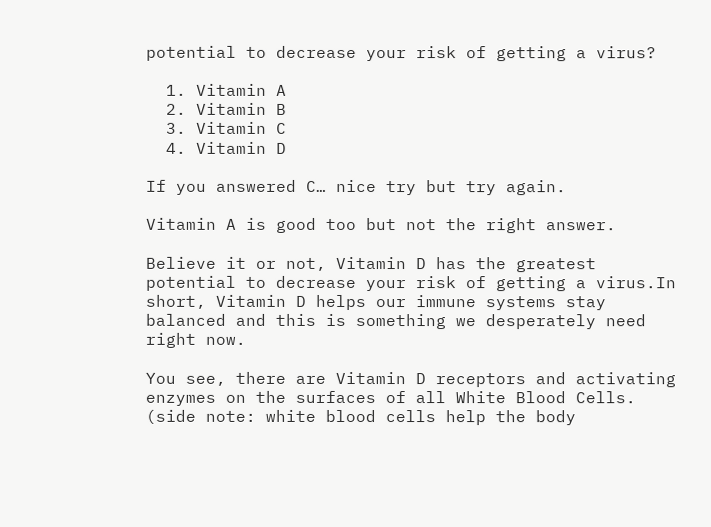potential to decrease your risk of getting a virus?

  1. Vitamin A
  2. Vitamin B
  3. Vitamin C
  4. Vitamin D

If you answered C… nice try but try again.

Vitamin A is good too but not the right answer.

Believe it or not, Vitamin D has the greatest potential to decrease your risk of getting a virus.In short, Vitamin D helps our immune systems stay balanced and this is something we desperately need right now.

You see, there are Vitamin D receptors and activating enzymes on the surfaces of all White Blood Cells. (side note: white blood cells help the body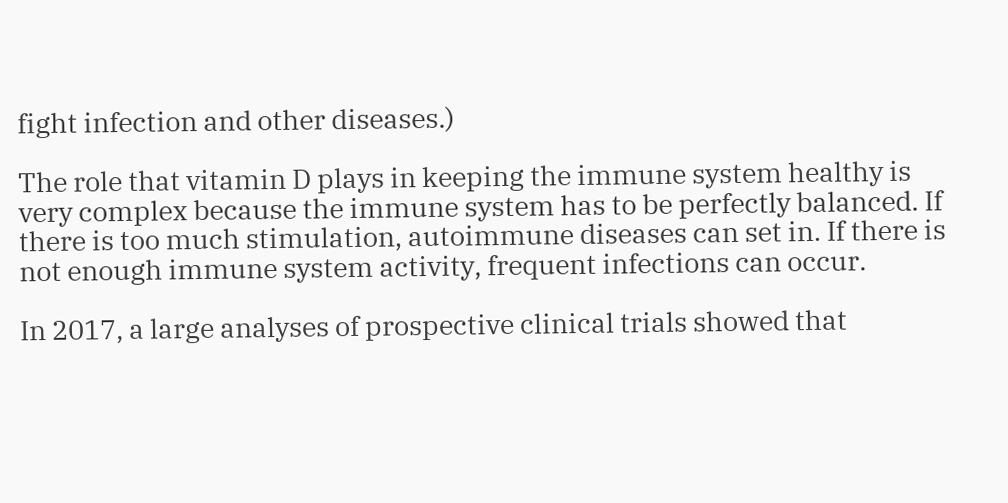fight infection and other diseases.)

The role that vitamin D plays in keeping the immune system healthy is very complex because the immune system has to be perfectly balanced. If there is too much stimulation, autoimmune diseases can set in. If there is not enough immune system activity, frequent infections can occur.

In 2017, a large analyses of prospective clinical trials showed that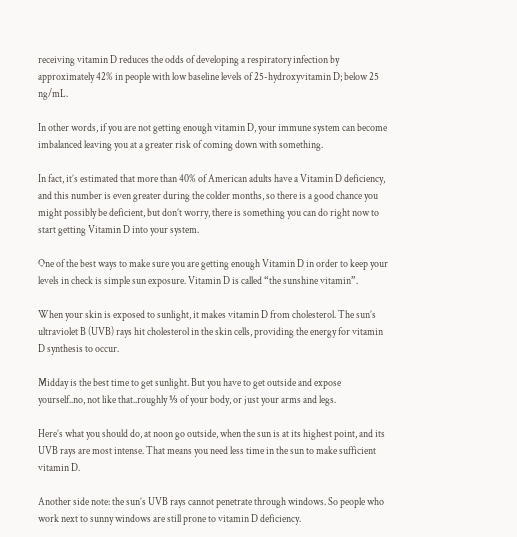receiving vitamin D reduces the odds of developing a respiratory infection by approximately 42% in people with low baseline levels of 25-hydroxyvitamin D; below 25 ng/mL.

In other words, if you are not getting enough vitamin D, your immune system can become imbalanced leaving you at a greater risk of coming down with something.

In fact, it’s estimated that more than 40% of American adults have a Vitamin D deficiency, and this number is even greater during the colder months, so there is a good chance you might possibly be deficient, but don’t worry, there is something you can do right now to start getting Vitamin D into your system.

One of the best ways to make sure you are getting enough Vitamin D in order to keep your levels in check is simple sun exposure. Vitamin D is called “the sunshine vitamin”.

When your skin is exposed to sunlight, it makes vitamin D from cholesterol. The sun’s ultraviolet B (UVB) rays hit cholesterol in the skin cells, providing the energy for vitamin D synthesis to occur.

Midday is the best time to get sunlight. But you have to get outside and expose yourself..no, not like that..roughly ⅓ of your body, or just your arms and legs.

Here’s what you should do, at noon go outside, when the sun is at its highest point, and its UVB rays are most intense. That means you need less time in the sun to make sufficient vitamin D.

Another side note: the sun’s UVB rays cannot penetrate through windows. So people who work next to sunny windows are still prone to vitamin D deficiency.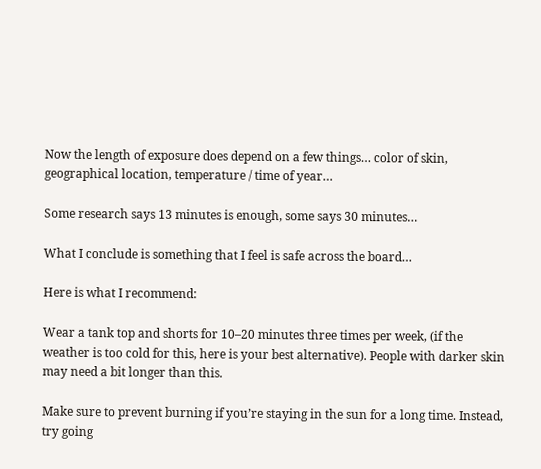Now the length of exposure does depend on a few things… color of skin, geographical location, temperature / time of year…

Some research says 13 minutes is enough, some says 30 minutes…

What I conclude is something that I feel is safe across the board…

Here is what I recommend:

Wear a tank top and shorts for 10–20 minutes three times per week, (if the weather is too cold for this, here is your best alternative). People with darker skin may need a bit longer than this.

Make sure to prevent burning if you’re staying in the sun for a long time. Instead, try going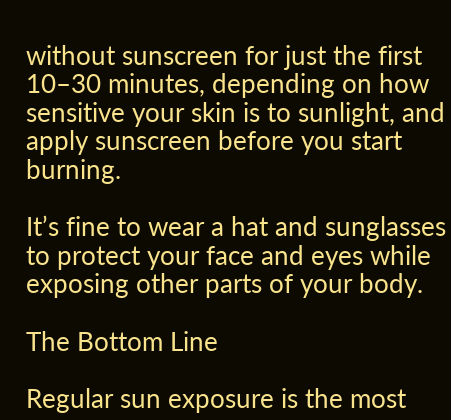without sunscreen for just the first 10–30 minutes, depending on how sensitive your skin is to sunlight, and apply sunscreen before you start burning.

It’s fine to wear a hat and sunglasses to protect your face and eyes while exposing other parts of your body.

The Bottom Line

Regular sun exposure is the most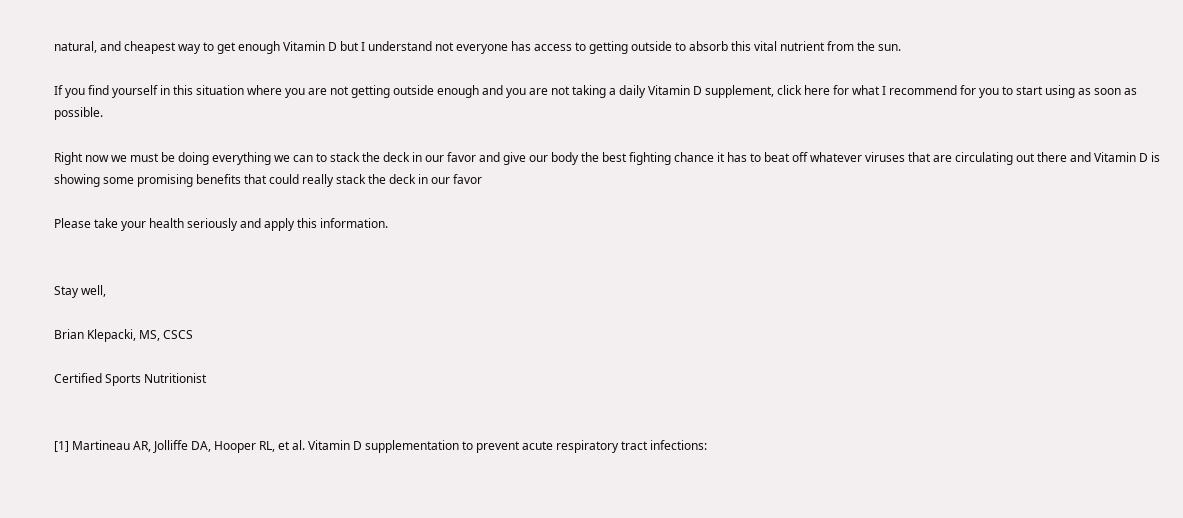natural, and cheapest way to get enough Vitamin D but I understand not everyone has access to getting outside to absorb this vital nutrient from the sun.

If you find yourself in this situation where you are not getting outside enough and you are not taking a daily Vitamin D supplement, click here for what I recommend for you to start using as soon as possible.

Right now we must be doing everything we can to stack the deck in our favor and give our body the best fighting chance it has to beat off whatever viruses that are circulating out there and Vitamin D is showing some promising benefits that could really stack the deck in our favor

Please take your health seriously and apply this information.


Stay well,

Brian Klepacki, MS, CSCS

Certified Sports Nutritionist


[1] Martineau AR, Jolliffe DA, Hooper RL, et al. Vitamin D supplementation to prevent acute respiratory tract infections: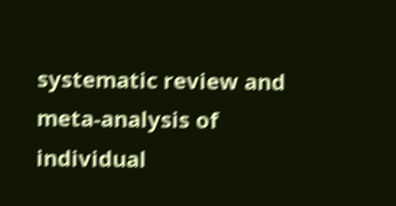systematic review and meta-analysis of individual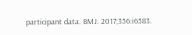participant data. BMJ. 2017;356:i6583.